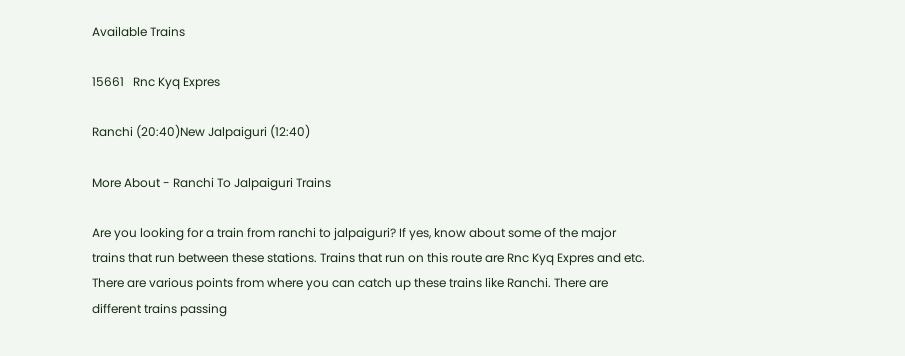Available Trains

15661   Rnc Kyq Expres

Ranchi (20:40)New Jalpaiguri (12:40)

More About - Ranchi To Jalpaiguri Trains

Are you looking for a train from ranchi to jalpaiguri? If yes, know about some of the major trains that run between these stations. Trains that run on this route are Rnc Kyq Expres and etc. There are various points from where you can catch up these trains like Ranchi. There are different trains passing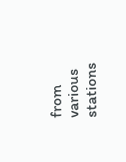from various stations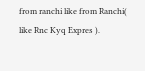from ranchi like from Ranchi( like Rnc Kyq Expres ).